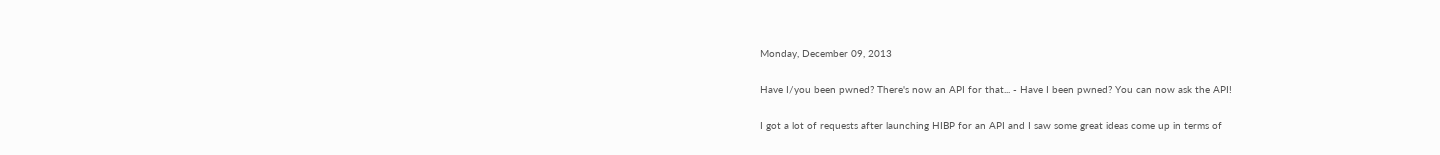Monday, December 09, 2013

Have I/you been pwned? There's now an API for that... - Have I been pwned? You can now ask the API!

I got a lot of requests after launching HIBP for an API and I saw some great ideas come up in terms of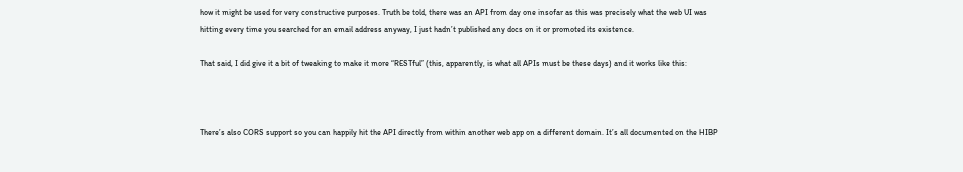how it might be used for very constructive purposes. Truth be told, there was an API from day one insofar as this was precisely what the web UI was hitting every time you searched for an email address anyway, I just hadn’t published any docs on it or promoted its existence.

That said, I did give it a bit of tweaking to make it more “RESTful” (this, apparently, is what all APIs must be these days) and it works like this:



There’s also CORS support so you can happily hit the API directly from within another web app on a different domain. It’s all documented on the HIBP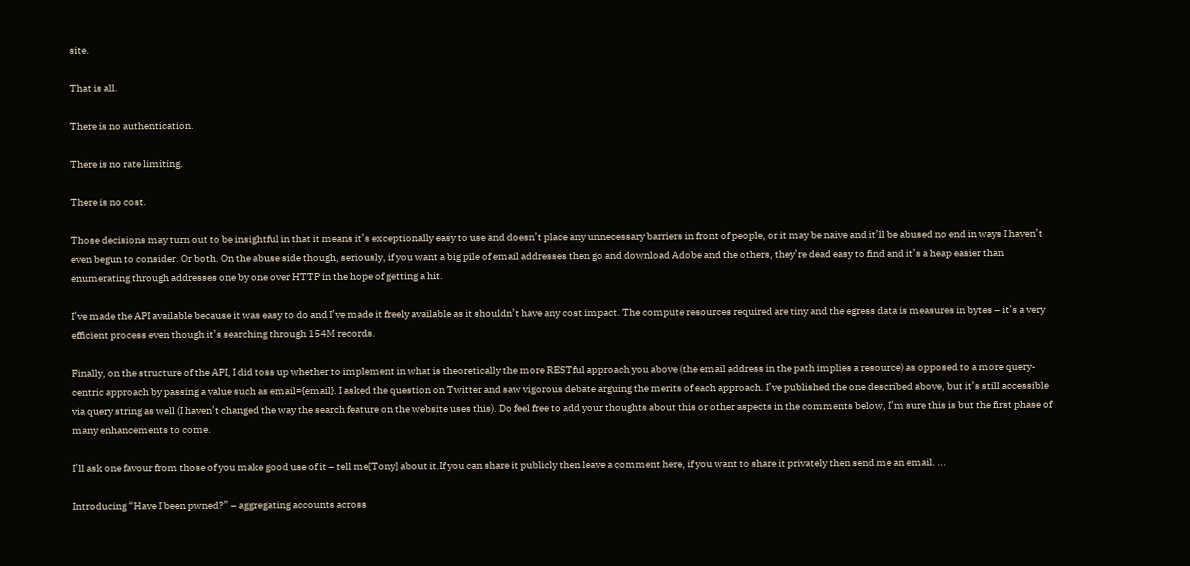site.

That is all.

There is no authentication.

There is no rate limiting.

There is no cost.

Those decisions may turn out to be insightful in that it means it’s exceptionally easy to use and doesn’t place any unnecessary barriers in front of people, or it may be naive and it’ll be abused no end in ways I haven’t even begun to consider. Or both. On the abuse side though, seriously, if you want a big pile of email addresses then go and download Adobe and the others, they’re dead easy to find and it’s a heap easier than enumerating through addresses one by one over HTTP in the hope of getting a hit.

I’ve made the API available because it was easy to do and I’ve made it freely available as it shouldn’t have any cost impact. The compute resources required are tiny and the egress data is measures in bytes – it’s a very efficient process even though it’s searching through 154M records.

Finally, on the structure of the API, I did toss up whether to implement in what is theoretically the more RESTful approach you above (the email address in the path implies a resource) as opposed to a more query-centric approach by passing a value such as email={email}. I asked the question on Twitter and saw vigorous debate arguing the merits of each approach. I’ve published the one described above, but it’s still accessible via query string as well (I haven’t changed the way the search feature on the website uses this). Do feel free to add your thoughts about this or other aspects in the comments below, I’m sure this is but the first phase of many enhancements to come.

I’ll ask one favour from those of you make good use of it – tell me[Tony] about it.If you can share it publicly then leave a comment here, if you want to share it privately then send me an email. ...

Introducing “Have I been pwned?” – aggregating accounts across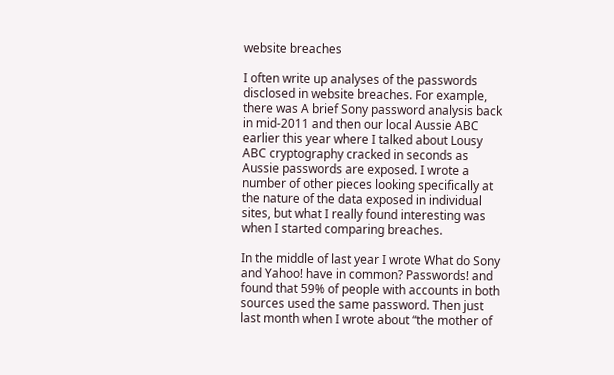website breaches

I often write up analyses of the passwords disclosed in website breaches. For example, there was A brief Sony password analysis back in mid-2011 and then our local Aussie ABC earlier this year where I talked about Lousy ABC cryptography cracked in seconds as Aussie passwords are exposed. I wrote a number of other pieces looking specifically at the nature of the data exposed in individual sites, but what I really found interesting was when I started comparing breaches.

In the middle of last year I wrote What do Sony and Yahoo! have in common? Passwords! and found that 59% of people with accounts in both sources used the same password. Then just last month when I wrote about “the mother of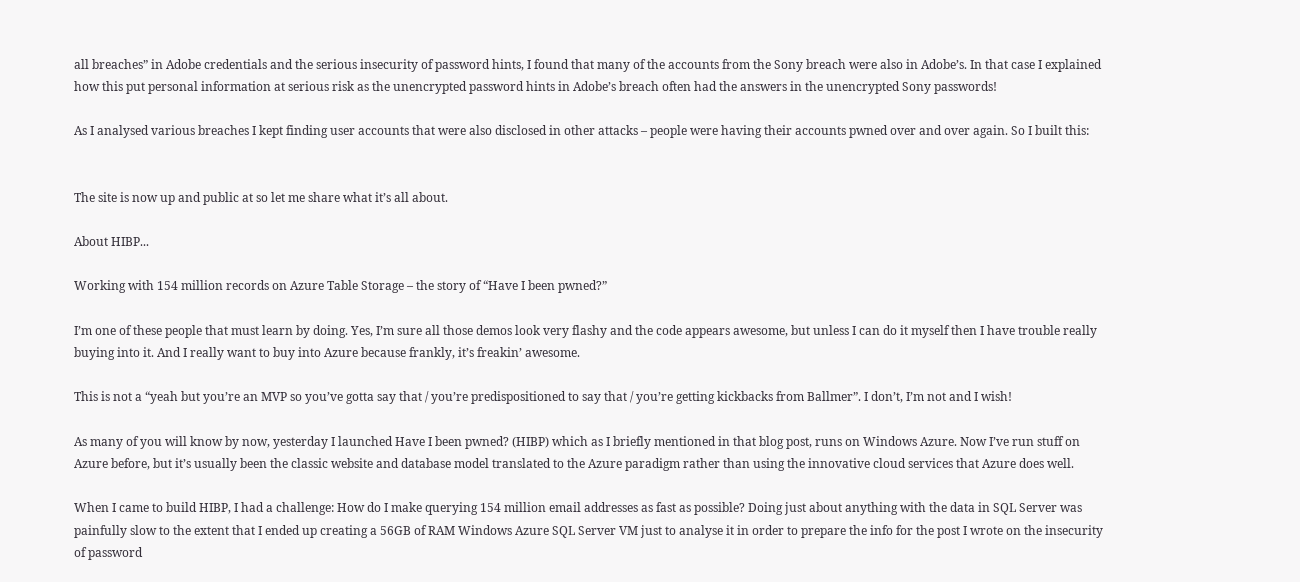all breaches” in Adobe credentials and the serious insecurity of password hints, I found that many of the accounts from the Sony breach were also in Adobe’s. In that case I explained how this put personal information at serious risk as the unencrypted password hints in Adobe’s breach often had the answers in the unencrypted Sony passwords!

As I analysed various breaches I kept finding user accounts that were also disclosed in other attacks – people were having their accounts pwned over and over again. So I built this:


The site is now up and public at so let me share what it’s all about.

About HIBP...

Working with 154 million records on Azure Table Storage – the story of “Have I been pwned?”

I’m one of these people that must learn by doing. Yes, I’m sure all those demos look very flashy and the code appears awesome, but unless I can do it myself then I have trouble really buying into it. And I really want to buy into Azure because frankly, it’s freakin’ awesome.

This is not a “yeah but you’re an MVP so you’ve gotta say that / you’re predispositioned to say that / you’re getting kickbacks from Ballmer”. I don’t, I’m not and I wish!

As many of you will know by now, yesterday I launched Have I been pwned? (HIBP) which as I briefly mentioned in that blog post, runs on Windows Azure. Now I’ve run stuff on Azure before, but it’s usually been the classic website and database model translated to the Azure paradigm rather than using the innovative cloud services that Azure does well.

When I came to build HIBP, I had a challenge: How do I make querying 154 million email addresses as fast as possible? Doing just about anything with the data in SQL Server was painfully slow to the extent that I ended up creating a 56GB of RAM Windows Azure SQL Server VM just to analyse it in order to prepare the info for the post I wrote on the insecurity of password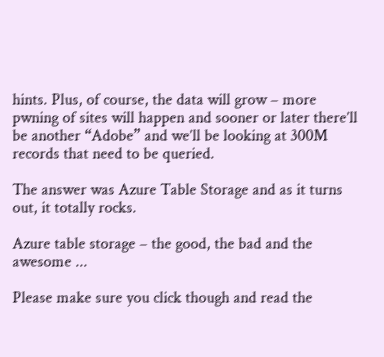hints. Plus, of course, the data will grow – more pwning of sites will happen and sooner or later there’ll be another “Adobe” and we’ll be looking at 300M records that need to be queried.

The answer was Azure Table Storage and as it turns out, it totally rocks.

Azure table storage – the good, the bad and the awesome ...

Please make sure you click though and read the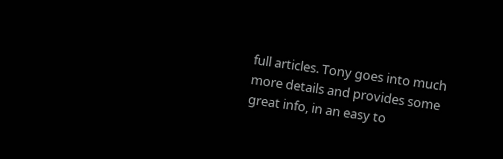full articles. Tony goes into much more details and provides some great info, in an easy to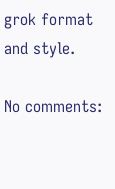grok format and style.

No comments: